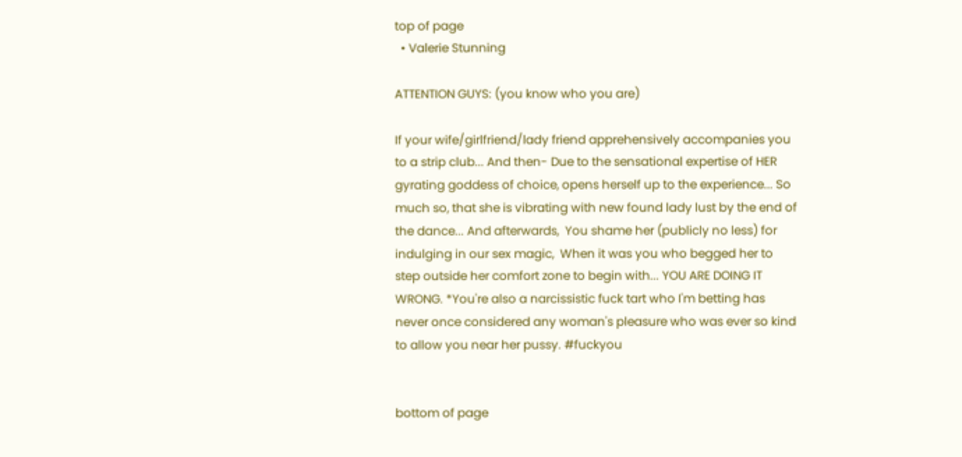top of page
  • Valerie Stunning

ATTENTION GUYS: (you know who you are)

If your wife/girlfriend/lady friend apprehensively accompanies you to a strip club... And then- Due to the sensational expertise of HER gyrating goddess of choice, opens herself up to the experience... So much so, that she is vibrating with new found lady lust by the end of the dance... And afterwards,  You shame her (publicly no less) for indulging in our sex magic,  When it was you who begged her to step outside her comfort zone to begin with... YOU ARE DOING IT WRONG. *You're also a narcissistic fuck tart who I'm betting has never once considered any woman's pleasure who was ever so kind to allow you near her pussy. #fuckyou


bottom of page